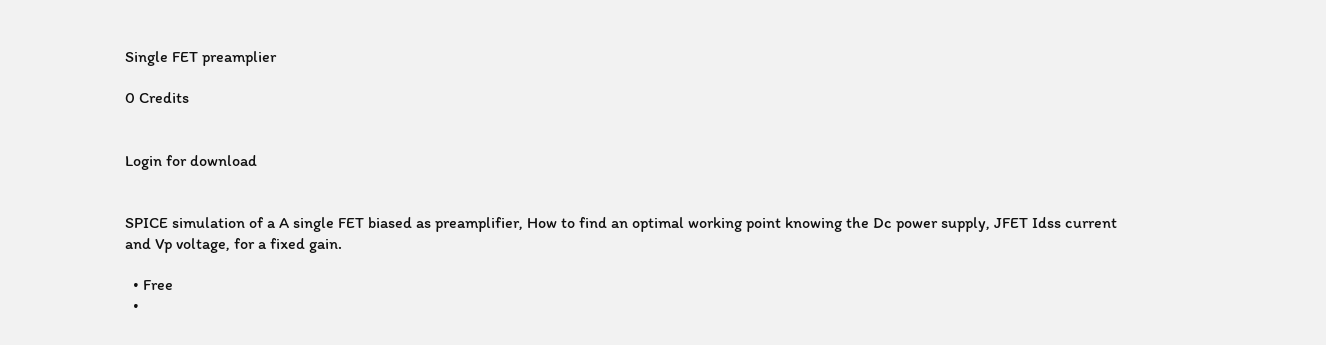Single FET preamplier

0 Credits


Login for download


SPICE simulation of a A single FET biased as preamplifier, How to find an optimal working point knowing the Dc power supply, JFET Idss current and Vp voltage, for a fixed gain.

  • Free
  •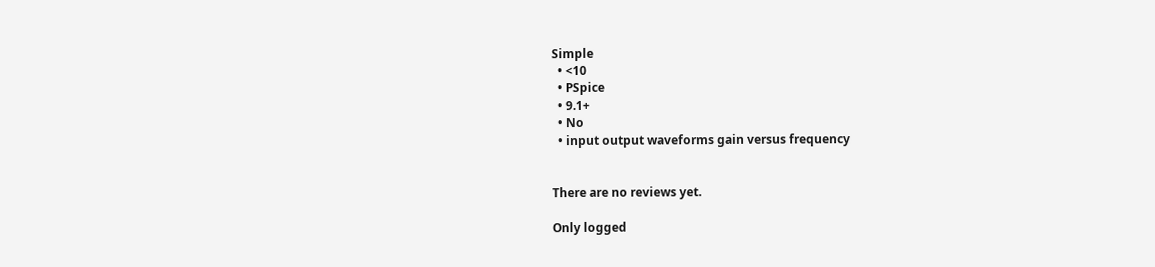Simple
  • <10
  • PSpice
  • 9.1+
  • No
  • input output waveforms gain versus frequency


There are no reviews yet.

Only logged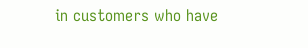in customers who have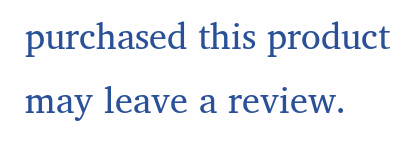purchased this product may leave a review.